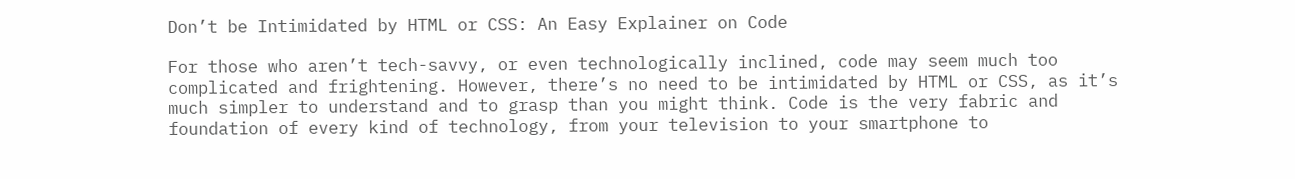Don’t be Intimidated by HTML or CSS: An Easy Explainer on Code

For those who aren’t tech-savvy, or even technologically inclined, code may seem much too complicated and frightening. However, there’s no need to be intimidated by HTML or CSS, as it’s much simpler to understand and to grasp than you might think. Code is the very fabric and foundation of every kind of technology, from your television to your smartphone to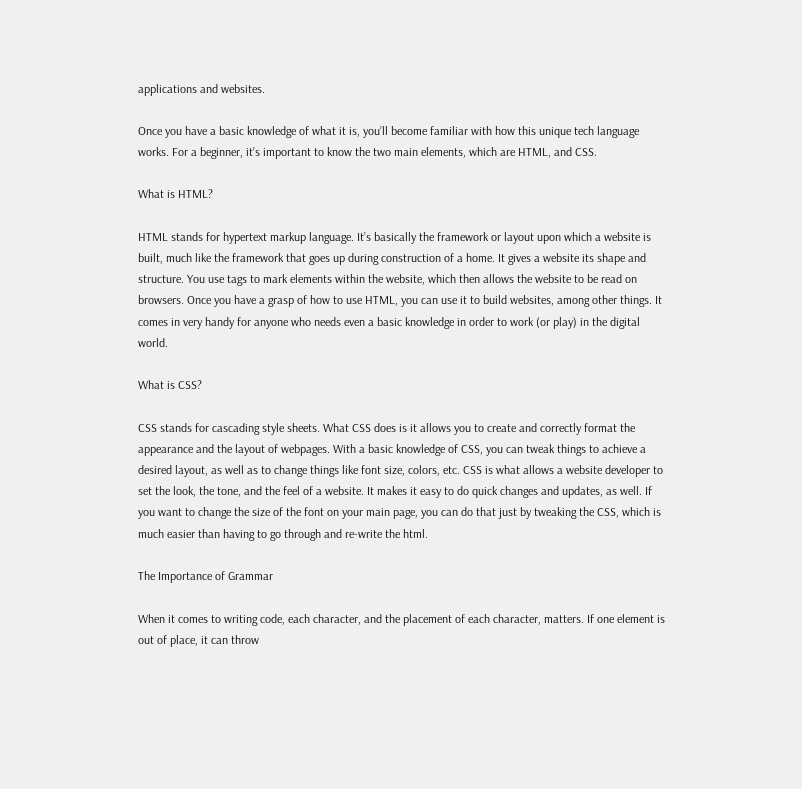applications and websites.

Once you have a basic knowledge of what it is, you’ll become familiar with how this unique tech language works. For a beginner, it’s important to know the two main elements, which are HTML, and CSS.

What is HTML?

HTML stands for hypertext markup language. It’s basically the framework or layout upon which a website is built, much like the framework that goes up during construction of a home. It gives a website its shape and structure. You use tags to mark elements within the website, which then allows the website to be read on browsers. Once you have a grasp of how to use HTML, you can use it to build websites, among other things. It comes in very handy for anyone who needs even a basic knowledge in order to work (or play) in the digital world.

What is CSS?

CSS stands for cascading style sheets. What CSS does is it allows you to create and correctly format the appearance and the layout of webpages. With a basic knowledge of CSS, you can tweak things to achieve a desired layout, as well as to change things like font size, colors, etc. CSS is what allows a website developer to set the look, the tone, and the feel of a website. It makes it easy to do quick changes and updates, as well. If you want to change the size of the font on your main page, you can do that just by tweaking the CSS, which is much easier than having to go through and re-write the html.

The Importance of Grammar

When it comes to writing code, each character, and the placement of each character, matters. If one element is out of place, it can throw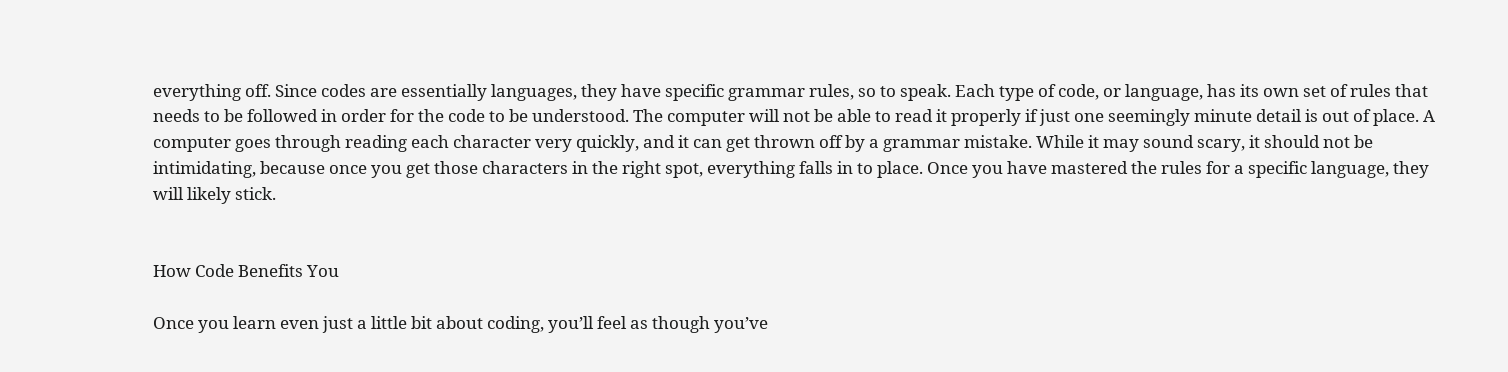everything off. Since codes are essentially languages, they have specific grammar rules, so to speak. Each type of code, or language, has its own set of rules that needs to be followed in order for the code to be understood. The computer will not be able to read it properly if just one seemingly minute detail is out of place. A computer goes through reading each character very quickly, and it can get thrown off by a grammar mistake. While it may sound scary, it should not be intimidating, because once you get those characters in the right spot, everything falls in to place. Once you have mastered the rules for a specific language, they will likely stick.


How Code Benefits You

Once you learn even just a little bit about coding, you’ll feel as though you’ve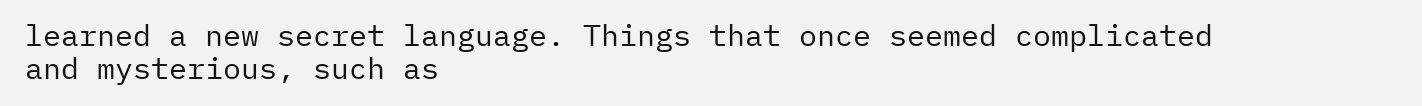learned a new secret language. Things that once seemed complicated and mysterious, such as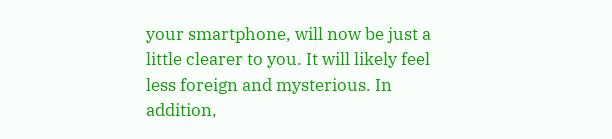your smartphone, will now be just a little clearer to you. It will likely feel less foreign and mysterious. In addition,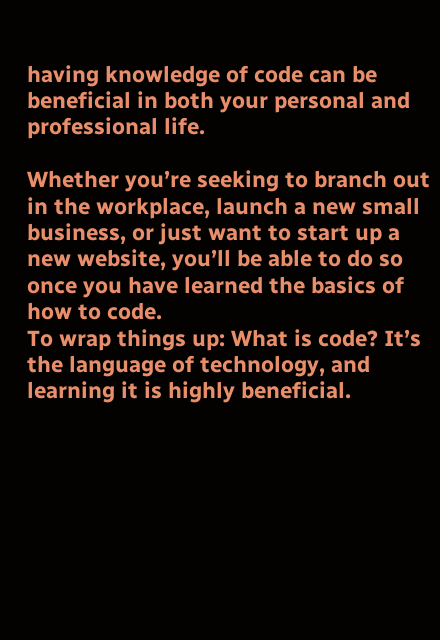having knowledge of code can be beneficial in both your personal and professional life.

Whether you’re seeking to branch out in the workplace, launch a new small business, or just want to start up a new website, you’ll be able to do so once you have learned the basics of how to code.
To wrap things up: What is code? It’s the language of technology, and learning it is highly beneficial.